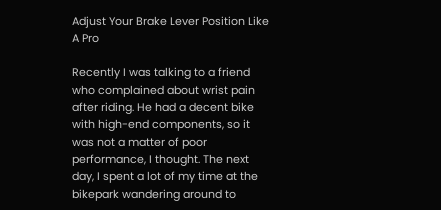Adjust Your Brake Lever Position Like A Pro

Recently I was talking to a friend who complained about wrist pain after riding. He had a decent bike with high-end components, so it was not a matter of poor performance, I thought. The next day, I spent a lot of my time at the bikepark wandering around to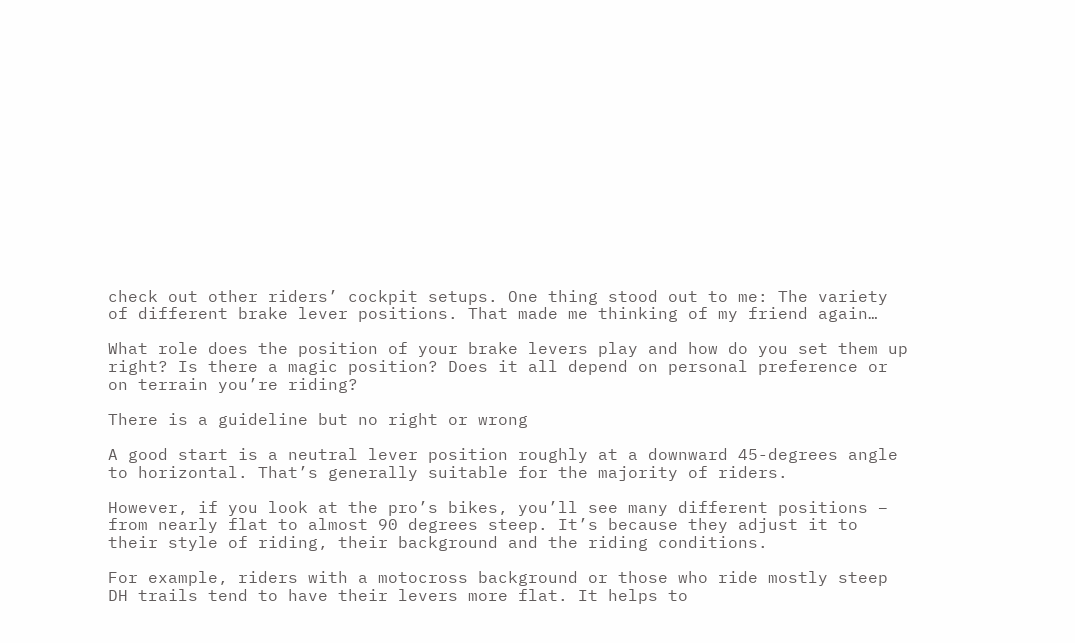check out other riders’ cockpit setups. One thing stood out to me: The variety of different brake lever positions. That made me thinking of my friend again…

What role does the position of your brake levers play and how do you set them up right? Is there a magic position? Does it all depend on personal preference or on terrain you’re riding?

There is a guideline but no right or wrong

A good start is a neutral lever position roughly at a downward 45-degrees angle to horizontal. That’s generally suitable for the majority of riders.

However, if you look at the pro’s bikes, you’ll see many different positions – from nearly flat to almost 90 degrees steep. It’s because they adjust it to their style of riding, their background and the riding conditions.

For example, riders with a motocross background or those who ride mostly steep DH trails tend to have their levers more flat. It helps to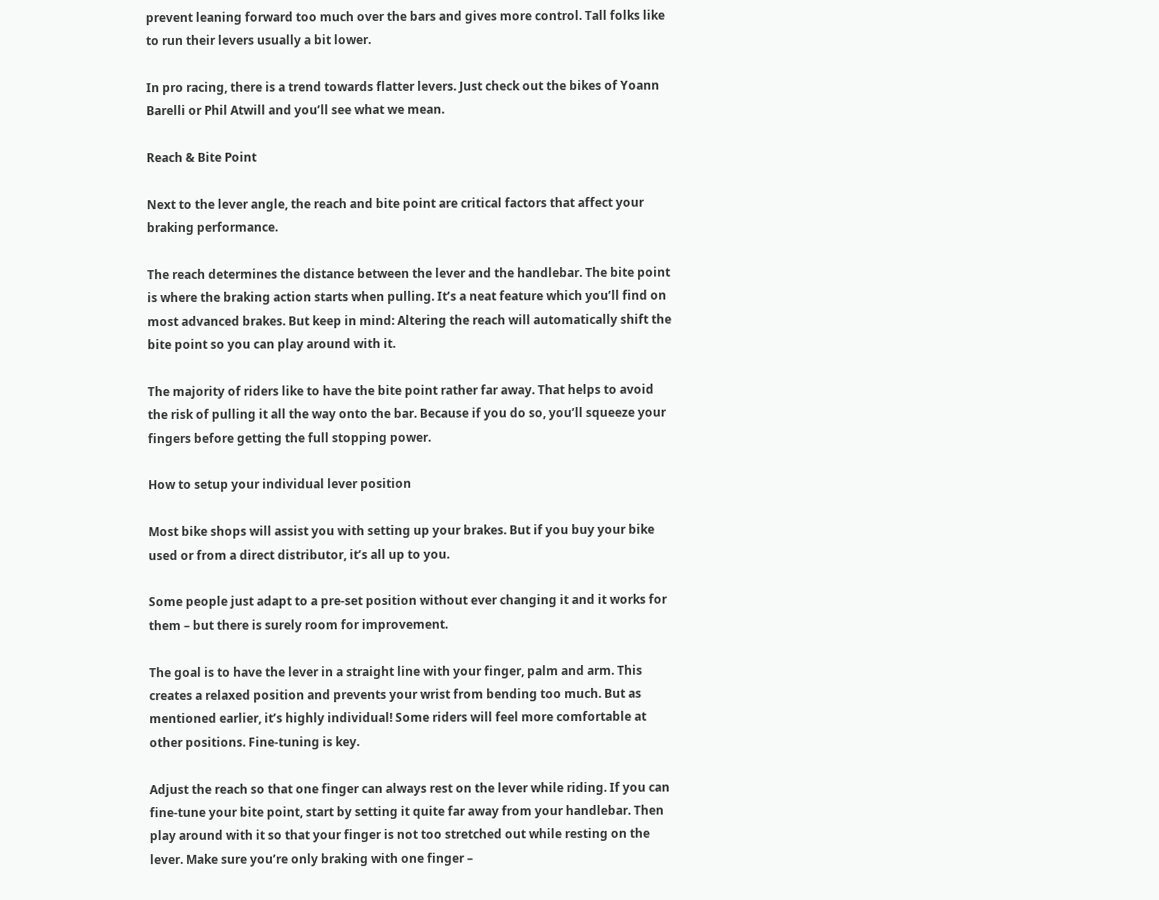prevent leaning forward too much over the bars and gives more control. Tall folks like to run their levers usually a bit lower.

In pro racing, there is a trend towards flatter levers. Just check out the bikes of Yoann Barelli or Phil Atwill and you’ll see what we mean.

Reach & Bite Point

Next to the lever angle, the reach and bite point are critical factors that affect your braking performance.

The reach determines the distance between the lever and the handlebar. The bite point is where the braking action starts when pulling. It’s a neat feature which you’ll find on most advanced brakes. But keep in mind: Altering the reach will automatically shift the bite point so you can play around with it.

The majority of riders like to have the bite point rather far away. That helps to avoid the risk of pulling it all the way onto the bar. Because if you do so, you’ll squeeze your fingers before getting the full stopping power.

How to setup your individual lever position

Most bike shops will assist you with setting up your brakes. But if you buy your bike used or from a direct distributor, it’s all up to you.

Some people just adapt to a pre-set position without ever changing it and it works for them – but there is surely room for improvement.

The goal is to have the lever in a straight line with your finger, palm and arm. This creates a relaxed position and prevents your wrist from bending too much. But as mentioned earlier, it’s highly individual! Some riders will feel more comfortable at other positions. Fine-tuning is key.

Adjust the reach so that one finger can always rest on the lever while riding. If you can fine-tune your bite point, start by setting it quite far away from your handlebar. Then play around with it so that your finger is not too stretched out while resting on the lever. Make sure you’re only braking with one finger –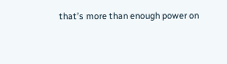that’s more than enough power on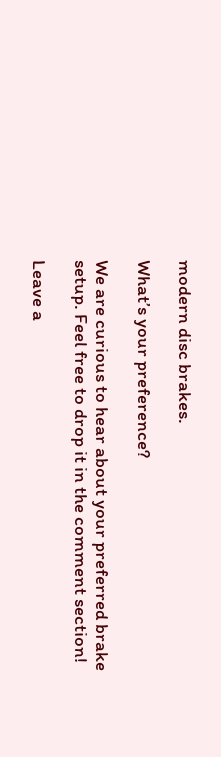modern disc brakes.

What’s your preference?

We are curious to hear about your preferred brake setup. Feel free to drop it in the comment section!

Leave a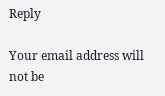Reply

Your email address will not be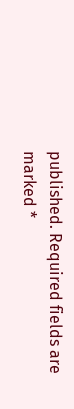published. Required fields are marked *